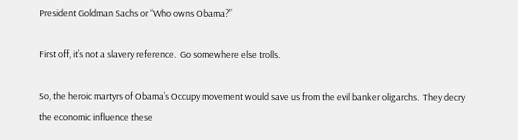President Goldman Sachs or “Who owns Obama?”

First off, it’s not a slavery reference.  Go somewhere else trolls.

So, the heroic martyrs of Obama’s Occupy movement would save us from the evil banker oligarchs.  They decry the economic influence these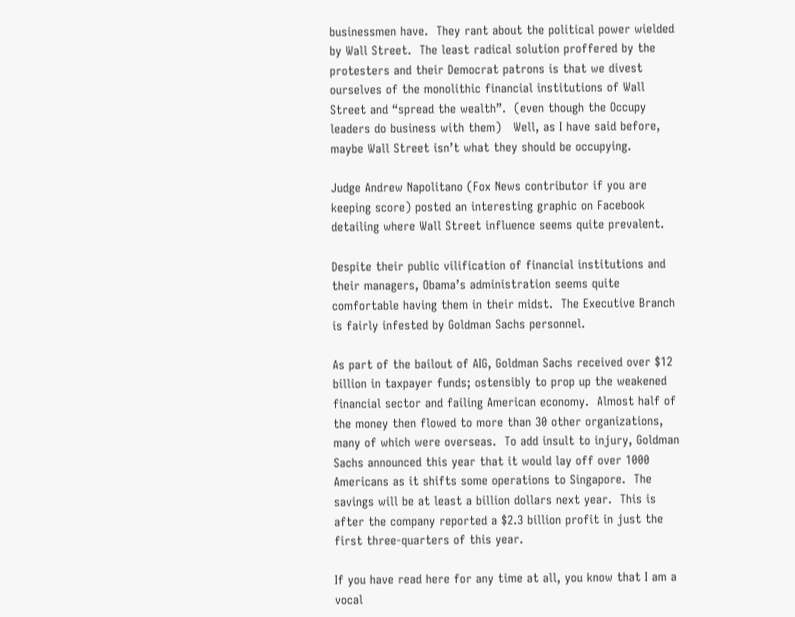businessmen have.  They rant about the political power wielded by Wall Street.  The least radical solution proffered by the protesters and their Democrat patrons is that we divest ourselves of the monolithic financial institutions of Wall Street and “spread the wealth”.  (even though the Occupy leaders do business with them)   Well, as I have said before, maybe Wall Street isn’t what they should be occupying.

Judge Andrew Napolitano (Fox News contributor if you are keeping score) posted an interesting graphic on Facebook detailing where Wall Street influence seems quite prevalent.

Despite their public vilification of financial institutions and their managers, Obama’s administration seems quite comfortable having them in their midst.  The Executive Branch is fairly infested by Goldman Sachs personnel.

As part of the bailout of AIG, Goldman Sachs received over $12 billion in taxpayer funds; ostensibly to prop up the weakened financial sector and failing American economy.  Almost half of the money then flowed to more than 30 other organizations, many of which were overseas.  To add insult to injury, Goldman Sachs announced this year that it would lay off over 1000 Americans as it shifts some operations to Singapore.  The savings will be at least a billion dollars next year.  This is after the company reported a $2.3 billion profit in just the first three-quarters of this year.

If you have read here for any time at all, you know that I am a vocal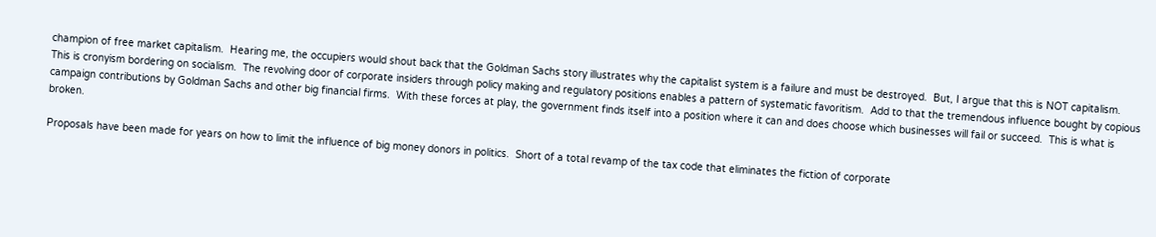champion of free market capitalism.  Hearing me, the occupiers would shout back that the Goldman Sachs story illustrates why the capitalist system is a failure and must be destroyed.  But, I argue that this is NOT capitalism.  This is cronyism bordering on socialism.  The revolving door of corporate insiders through policy making and regulatory positions enables a pattern of systematic favoritism.  Add to that the tremendous influence bought by copious campaign contributions by Goldman Sachs and other big financial firms.  With these forces at play, the government finds itself into a position where it can and does choose which businesses will fail or succeed.  This is what is broken.

Proposals have been made for years on how to limit the influence of big money donors in politics.  Short of a total revamp of the tax code that eliminates the fiction of corporate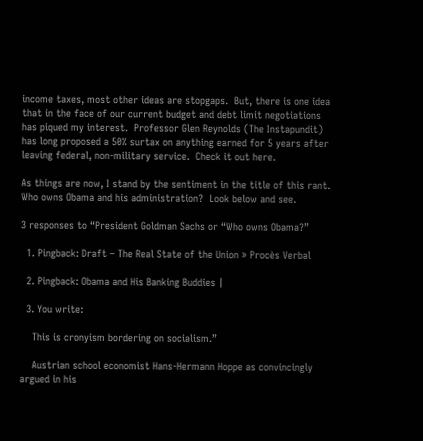income taxes, most other ideas are stopgaps.  But, there is one idea that in the face of our current budget and debt limit negotiations has piqued my interest.  Professor Glen Reynolds (The Instapundit) has long proposed a 50% surtax on anything earned for 5 years after leaving federal, non-military service.  Check it out here.

As things are now, I stand by the sentiment in the title of this rant.  Who owns Obama and his administration?  Look below and see.

3 responses to “President Goldman Sachs or “Who owns Obama?”

  1. Pingback: Draft – The Real State of the Union » Procès Verbal

  2. Pingback: Obama and His Banking Buddies |

  3. You write:

    This is cronyism bordering on socialism.”

    Austrian school economist Hans-Hermann Hoppe as convincingly argued in his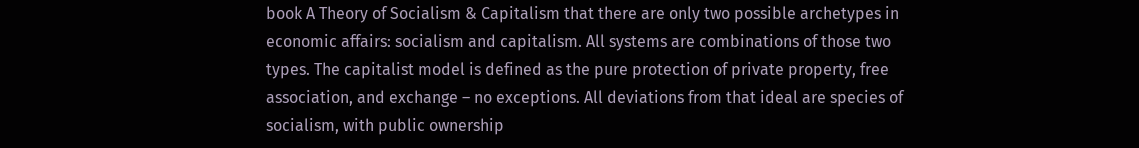book A Theory of Socialism & Capitalism that there are only two possible archetypes in economic affairs: socialism and capitalism. All systems are combinations of those two types. The capitalist model is defined as the pure protection of private property, free association, and exchange – no exceptions. All deviations from that ideal are species of socialism, with public ownership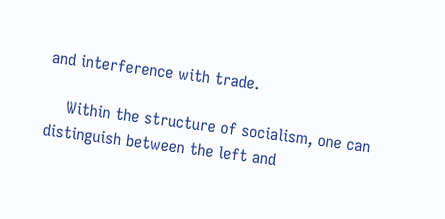and interference with trade.

    Within the structure of socialism, one can distinguish between the left and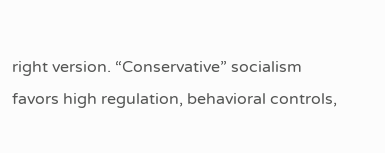right version. “Conservative” socialism favors high regulation, behavioral controls,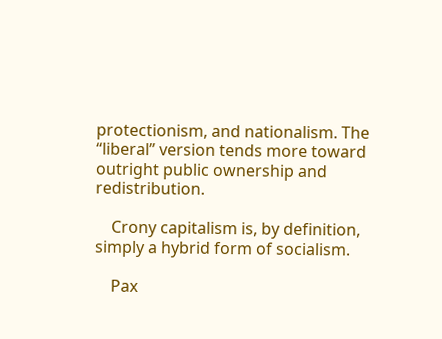protectionism, and nationalism. The “liberal” version tends more toward outright public ownership and redistribution.

    Crony capitalism is, by definition, simply a hybrid form of socialism.

    Pax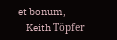et bonum,
    Keith Töpfer